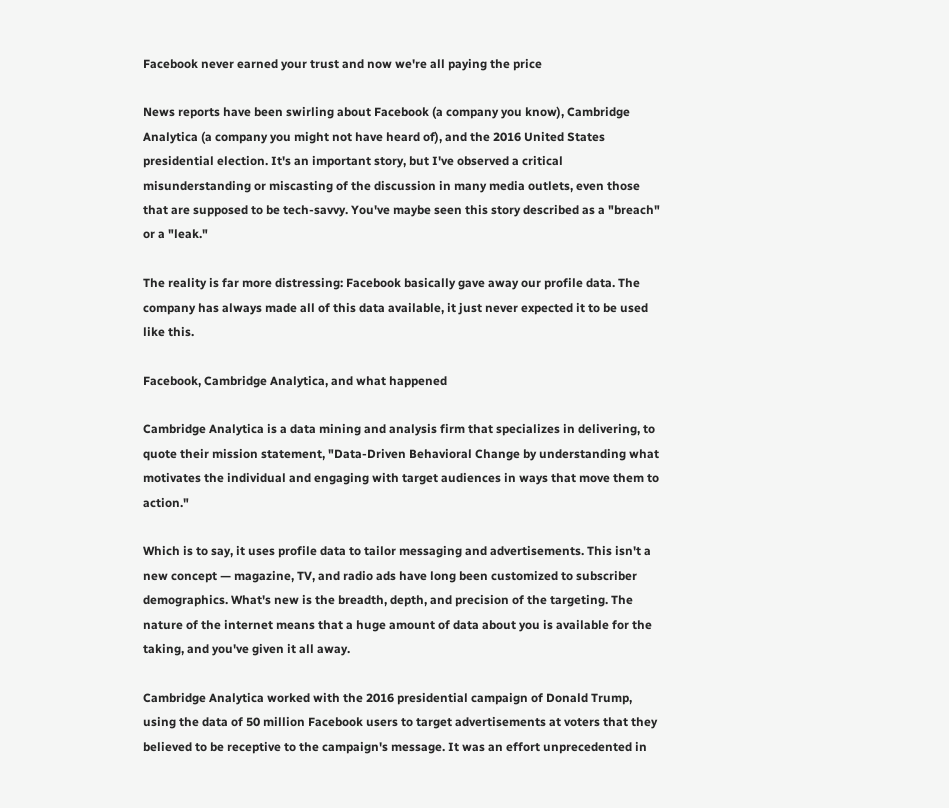Facebook never earned your trust and now we're all paying the price

News reports have been swirling about Facebook (a company you know), Cambridge Analytica (a company you might not have heard of), and the 2016 United States presidential election. It's an important story, but I've observed a critical misunderstanding or miscasting of the discussion in many media outlets, even those that are supposed to be tech-savvy. You've maybe seen this story described as a "breach" or a "leak."

The reality is far more distressing: Facebook basically gave away our profile data. The company has always made all of this data available, it just never expected it to be used like this.

Facebook, Cambridge Analytica, and what happened

Cambridge Analytica is a data mining and analysis firm that specializes in delivering, to quote their mission statement, "Data-Driven Behavioral Change by understanding what motivates the individual and engaging with target audiences in ways that move them to action."

Which is to say, it uses profile data to tailor messaging and advertisements. This isn't a new concept — magazine, TV, and radio ads have long been customized to subscriber demographics. What's new is the breadth, depth, and precision of the targeting. The nature of the internet means that a huge amount of data about you is available for the taking, and you've given it all away.

Cambridge Analytica worked with the 2016 presidential campaign of Donald Trump, using the data of 50 million Facebook users to target advertisements at voters that they believed to be receptive to the campaign's message. It was an effort unprecedented in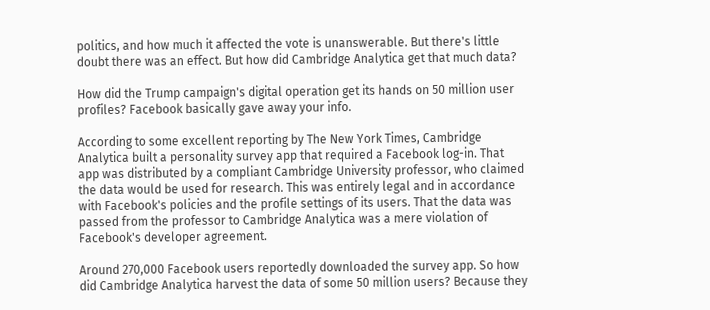politics, and how much it affected the vote is unanswerable. But there's little doubt there was an effect. But how did Cambridge Analytica get that much data?

How did the Trump campaign's digital operation get its hands on 50 million user profiles? Facebook basically gave away your info.

According to some excellent reporting by The New York Times, Cambridge Analytica built a personality survey app that required a Facebook log-in. That app was distributed by a compliant Cambridge University professor, who claimed the data would be used for research. This was entirely legal and in accordance with Facebook's policies and the profile settings of its users. That the data was passed from the professor to Cambridge Analytica was a mere violation of Facebook's developer agreement.

Around 270,000 Facebook users reportedly downloaded the survey app. So how did Cambridge Analytica harvest the data of some 50 million users? Because they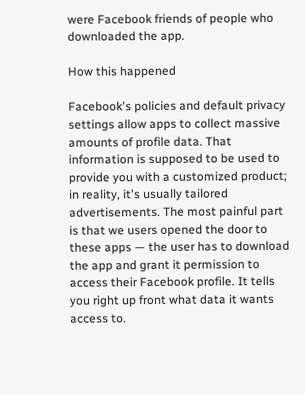were Facebook friends of people who downloaded the app.

How this happened

Facebook's policies and default privacy settings allow apps to collect massive amounts of profile data. That information is supposed to be used to provide you with a customized product; in reality, it's usually tailored advertisements. The most painful part is that we users opened the door to these apps — the user has to download the app and grant it permission to access their Facebook profile. It tells you right up front what data it wants access to.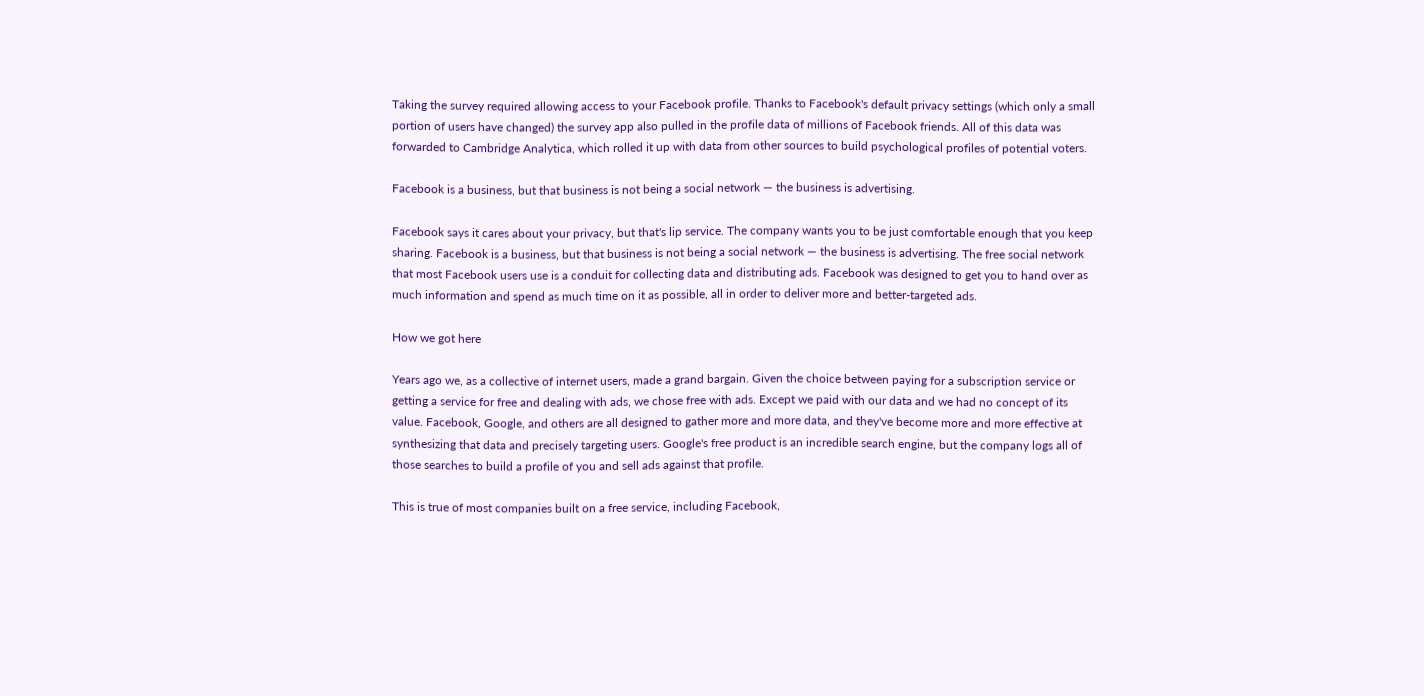Taking the survey required allowing access to your Facebook profile. Thanks to Facebook's default privacy settings (which only a small portion of users have changed) the survey app also pulled in the profile data of millions of Facebook friends. All of this data was forwarded to Cambridge Analytica, which rolled it up with data from other sources to build psychological profiles of potential voters.

Facebook is a business, but that business is not being a social network — the business is advertising.

Facebook says it cares about your privacy, but that's lip service. The company wants you to be just comfortable enough that you keep sharing. Facebook is a business, but that business is not being a social network — the business is advertising. The free social network that most Facebook users use is a conduit for collecting data and distributing ads. Facebook was designed to get you to hand over as much information and spend as much time on it as possible, all in order to deliver more and better-targeted ads.

How we got here

Years ago we, as a collective of internet users, made a grand bargain. Given the choice between paying for a subscription service or getting a service for free and dealing with ads, we chose free with ads. Except we paid with our data and we had no concept of its value. Facebook, Google, and others are all designed to gather more and more data, and they've become more and more effective at synthesizing that data and precisely targeting users. Google's free product is an incredible search engine, but the company logs all of those searches to build a profile of you and sell ads against that profile.

This is true of most companies built on a free service, including Facebook,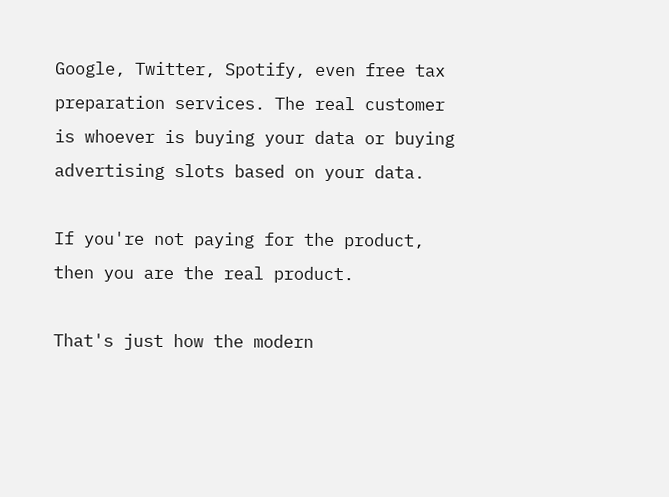Google, Twitter, Spotify, even free tax preparation services. The real customer is whoever is buying your data or buying advertising slots based on your data.

If you're not paying for the product, then you are the real product.

That's just how the modern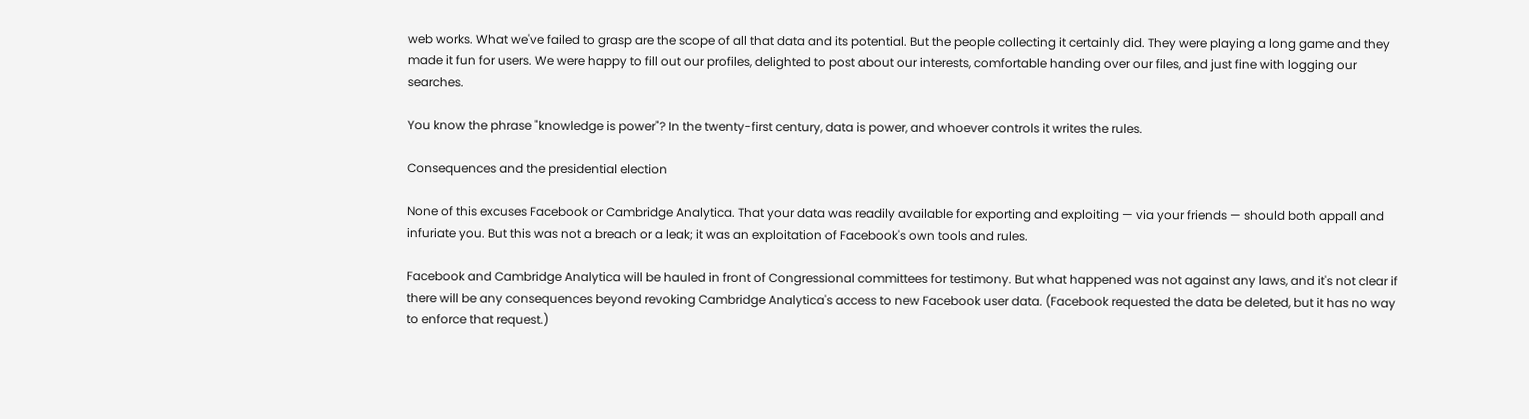web works. What we've failed to grasp are the scope of all that data and its potential. But the people collecting it certainly did. They were playing a long game and they made it fun for users. We were happy to fill out our profiles, delighted to post about our interests, comfortable handing over our files, and just fine with logging our searches.

You know the phrase "knowledge is power"? In the twenty-first century, data is power, and whoever controls it writes the rules.

Consequences and the presidential election

None of this excuses Facebook or Cambridge Analytica. That your data was readily available for exporting and exploiting — via your friends — should both appall and infuriate you. But this was not a breach or a leak; it was an exploitation of Facebook's own tools and rules.

Facebook and Cambridge Analytica will be hauled in front of Congressional committees for testimony. But what happened was not against any laws, and it's not clear if there will be any consequences beyond revoking Cambridge Analytica's access to new Facebook user data. (Facebook requested the data be deleted, but it has no way to enforce that request.)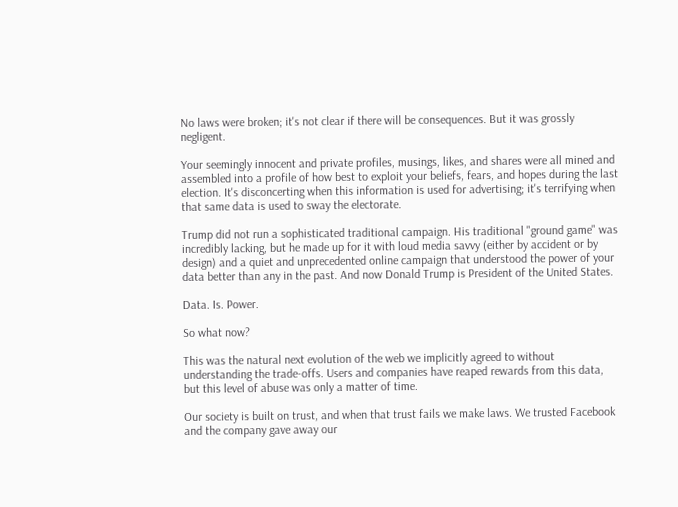No laws were broken; it's not clear if there will be consequences. But it was grossly negligent.

Your seemingly innocent and private profiles, musings, likes, and shares were all mined and assembled into a profile of how best to exploit your beliefs, fears, and hopes during the last election. It's disconcerting when this information is used for advertising; it's terrifying when that same data is used to sway the electorate.

Trump did not run a sophisticated traditional campaign. His traditional "ground game" was incredibly lacking, but he made up for it with loud media savvy (either by accident or by design) and a quiet and unprecedented online campaign that understood the power of your data better than any in the past. And now Donald Trump is President of the United States.

Data. Is. Power.

So what now?

This was the natural next evolution of the web we implicitly agreed to without understanding the trade-offs. Users and companies have reaped rewards from this data, but this level of abuse was only a matter of time.

Our society is built on trust, and when that trust fails we make laws. We trusted Facebook and the company gave away our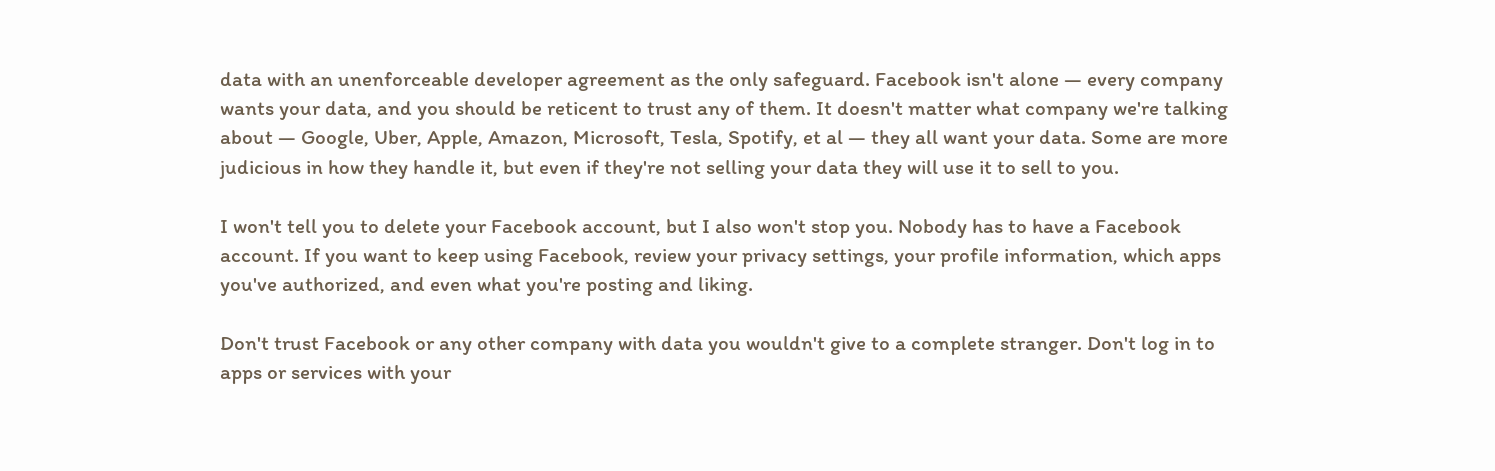data with an unenforceable developer agreement as the only safeguard. Facebook isn't alone — every company wants your data, and you should be reticent to trust any of them. It doesn't matter what company we're talking about — Google, Uber, Apple, Amazon, Microsoft, Tesla, Spotify, et al — they all want your data. Some are more judicious in how they handle it, but even if they're not selling your data they will use it to sell to you.

I won't tell you to delete your Facebook account, but I also won't stop you. Nobody has to have a Facebook account. If you want to keep using Facebook, review your privacy settings, your profile information, which apps you've authorized, and even what you're posting and liking.

Don't trust Facebook or any other company with data you wouldn't give to a complete stranger. Don't log in to apps or services with your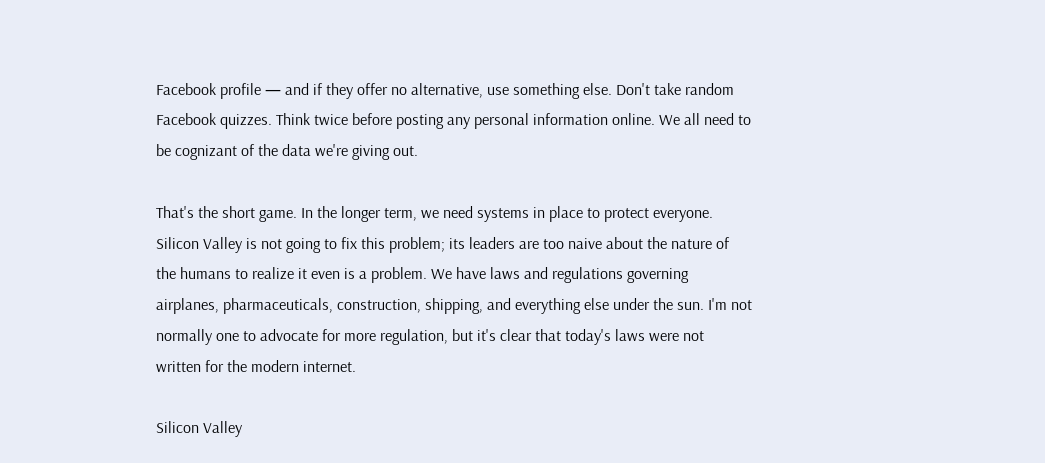Facebook profile — and if they offer no alternative, use something else. Don't take random Facebook quizzes. Think twice before posting any personal information online. We all need to be cognizant of the data we're giving out.

That's the short game. In the longer term, we need systems in place to protect everyone. Silicon Valley is not going to fix this problem; its leaders are too naive about the nature of the humans to realize it even is a problem. We have laws and regulations governing airplanes, pharmaceuticals, construction, shipping, and everything else under the sun. I'm not normally one to advocate for more regulation, but it's clear that today's laws were not written for the modern internet.

Silicon Valley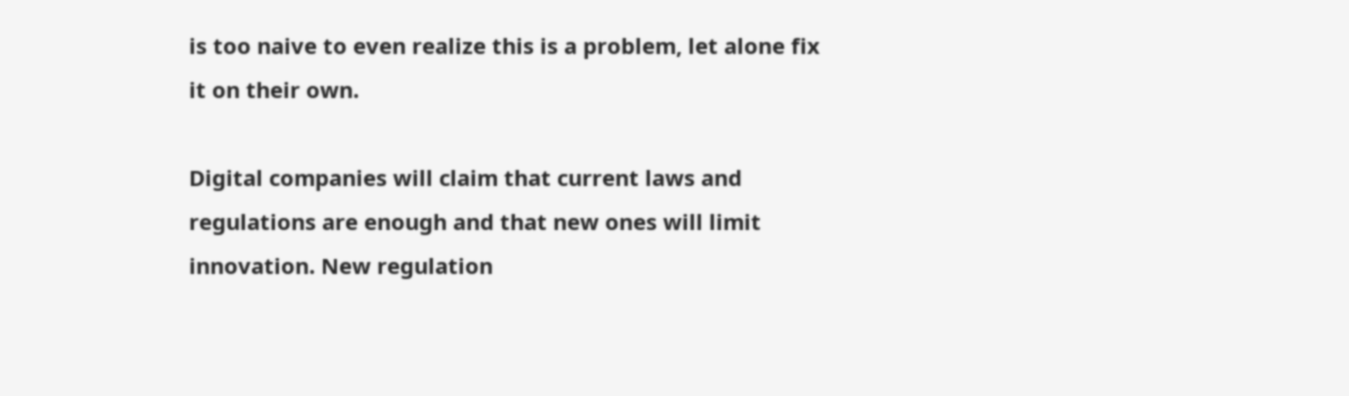is too naive to even realize this is a problem, let alone fix it on their own.

Digital companies will claim that current laws and regulations are enough and that new ones will limit innovation. New regulation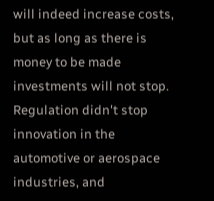will indeed increase costs, but as long as there is money to be made investments will not stop. Regulation didn't stop innovation in the automotive or aerospace industries, and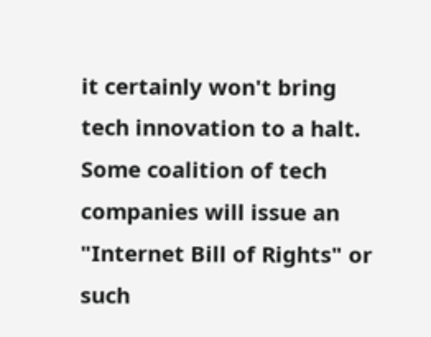it certainly won't bring tech innovation to a halt. Some coalition of tech companies will issue an "Internet Bill of Rights" or such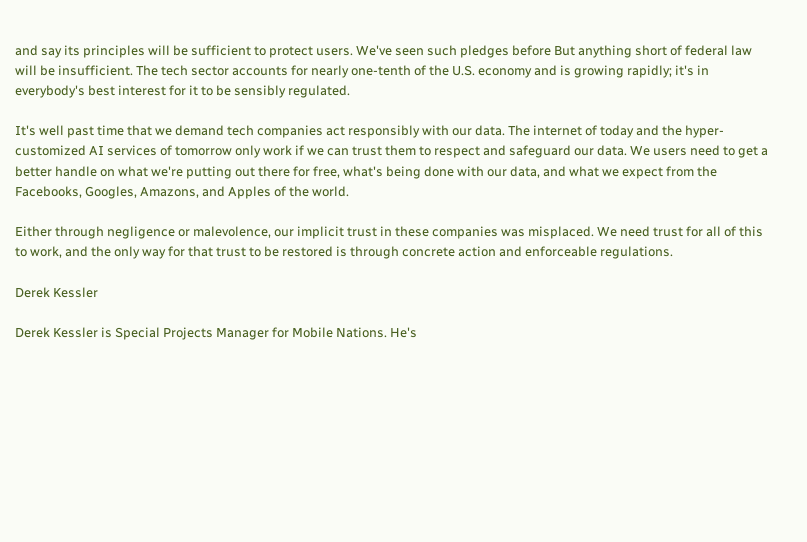and say its principles will be sufficient to protect users. We've seen such pledges before But anything short of federal law will be insufficient. The tech sector accounts for nearly one-tenth of the U.S. economy and is growing rapidly; it's in everybody's best interest for it to be sensibly regulated.

It's well past time that we demand tech companies act responsibly with our data. The internet of today and the hyper-customized AI services of tomorrow only work if we can trust them to respect and safeguard our data. We users need to get a better handle on what we're putting out there for free, what's being done with our data, and what we expect from the Facebooks, Googles, Amazons, and Apples of the world.

Either through negligence or malevolence, our implicit trust in these companies was misplaced. We need trust for all of this to work, and the only way for that trust to be restored is through concrete action and enforceable regulations.

Derek Kessler

Derek Kessler is Special Projects Manager for Mobile Nations. He's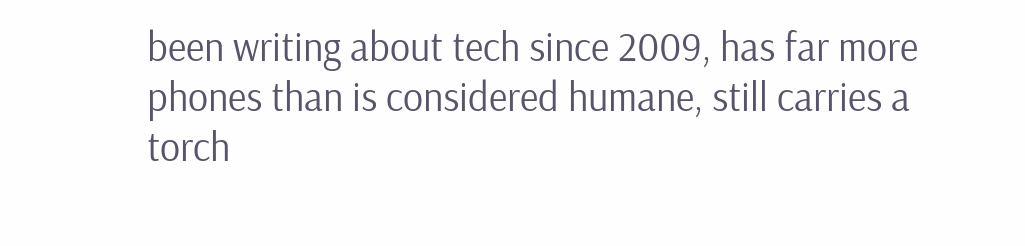been writing about tech since 2009, has far more phones than is considered humane, still carries a torch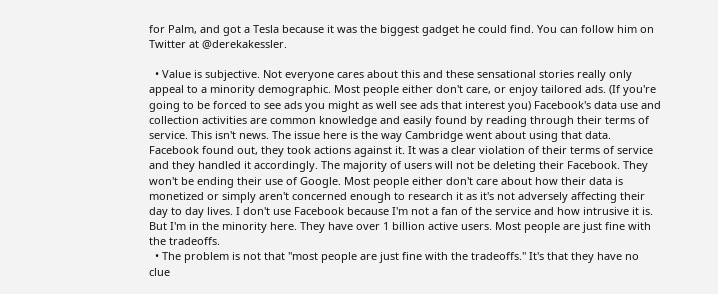for Palm, and got a Tesla because it was the biggest gadget he could find. You can follow him on Twitter at @derekakessler.

  • Value is subjective. Not everyone cares about this and these sensational stories really only appeal to a minority demographic. Most people either don't care, or enjoy tailored ads. (If you're going to be forced to see ads you might as well see ads that interest you) Facebook's data use and collection activities are common knowledge and easily found by reading through their terms of service. This isn't news. The issue here is the way Cambridge went about using that data. Facebook found out, they took actions against it. It was a clear violation of their terms of service and they handled it accordingly. The majority of users will not be deleting their Facebook. They won't be ending their use of Google. Most people either don't care about how their data is monetized or simply aren't concerned enough to research it as it's not adversely affecting their day to day lives. I don't use Facebook because I'm not a fan of the service and how intrusive it is. But I'm in the minority here. They have over 1 billion active users. Most people are just fine with the tradeoffs.
  • The problem is not that "most people are just fine with the tradeoffs." It's that they have no clue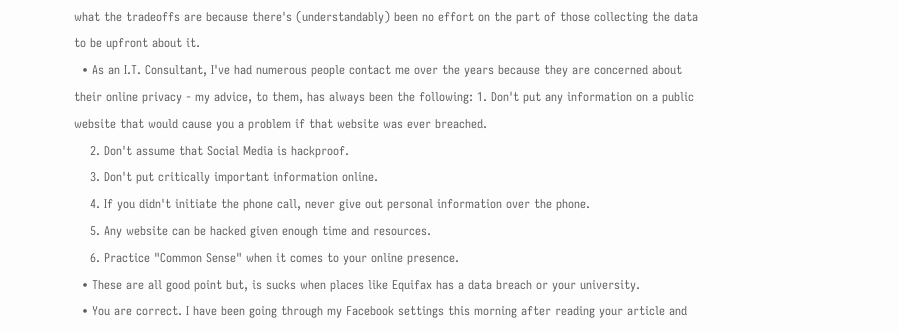what the tradeoffs are because there's (understandably) been no effort on the part of those collecting the data to be upfront about it.
  • As an I.T. Consultant, I've had numerous people contact me over the years because they are concerned about their online privacy - my advice, to them, has always been the following: 1. Don't put any information on a public website that would cause you a problem if that website was ever breached.
    2. Don't assume that Social Media is hackproof.
    3. Don't put critically important information online.
    4. If you didn't initiate the phone call, never give out personal information over the phone.
    5. Any website can be hacked given enough time and resources.
    6. Practice "Common Sense" when it comes to your online presence.
  • These are all good point but, is sucks when places like Equifax has a data breach or your university.
  • You are correct. I have been going through my Facebook settings this morning after reading your article and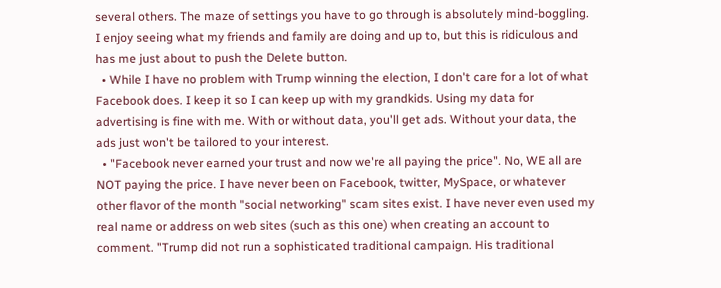several others. The maze of settings you have to go through is absolutely mind-boggling. I enjoy seeing what my friends and family are doing and up to, but this is ridiculous and has me just about to push the Delete button.
  • While I have no problem with Trump winning the election, I don't care for a lot of what Facebook does. I keep it so I can keep up with my grandkids. Using my data for advertising is fine with me. With or without data, you'll get ads. Without your data, the ads just won't be tailored to your interest.
  • "Facebook never earned your trust and now we're all paying the price". No, WE all are NOT paying the price. I have never been on Facebook, twitter, MySpace, or whatever other flavor of the month "social networking" scam sites exist. I have never even used my real name or address on web sites (such as this one) when creating an account to comment. "Trump did not run a sophisticated traditional campaign. His traditional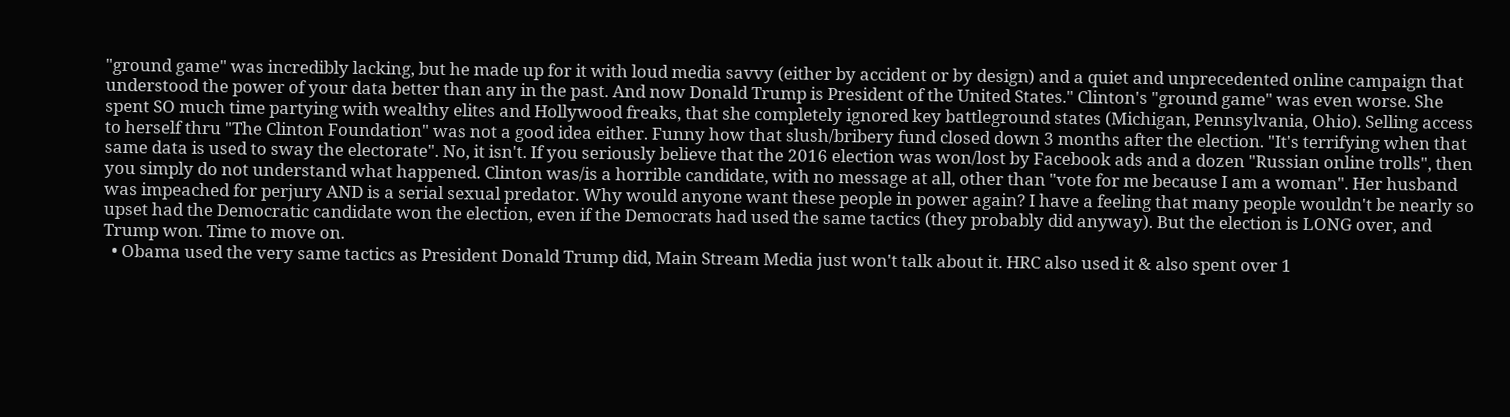"ground game" was incredibly lacking, but he made up for it with loud media savvy (either by accident or by design) and a quiet and unprecedented online campaign that understood the power of your data better than any in the past. And now Donald Trump is President of the United States." Clinton's "ground game" was even worse. She spent SO much time partying with wealthy elites and Hollywood freaks, that she completely ignored key battleground states (Michigan, Pennsylvania, Ohio). Selling access to herself thru "The Clinton Foundation" was not a good idea either. Funny how that slush/bribery fund closed down 3 months after the election. "It's terrifying when that same data is used to sway the electorate". No, it isn't. If you seriously believe that the 2016 election was won/lost by Facebook ads and a dozen "Russian online trolls", then you simply do not understand what happened. Clinton was/is a horrible candidate, with no message at all, other than "vote for me because I am a woman". Her husband was impeached for perjury AND is a serial sexual predator. Why would anyone want these people in power again? I have a feeling that many people wouldn't be nearly so upset had the Democratic candidate won the election, even if the Democrats had used the same tactics (they probably did anyway). But the election is LONG over, and Trump won. Time to move on.
  • Obama used the very same tactics as President Donald Trump did, Main Stream Media just won't talk about it. HRC also used it & also spent over 1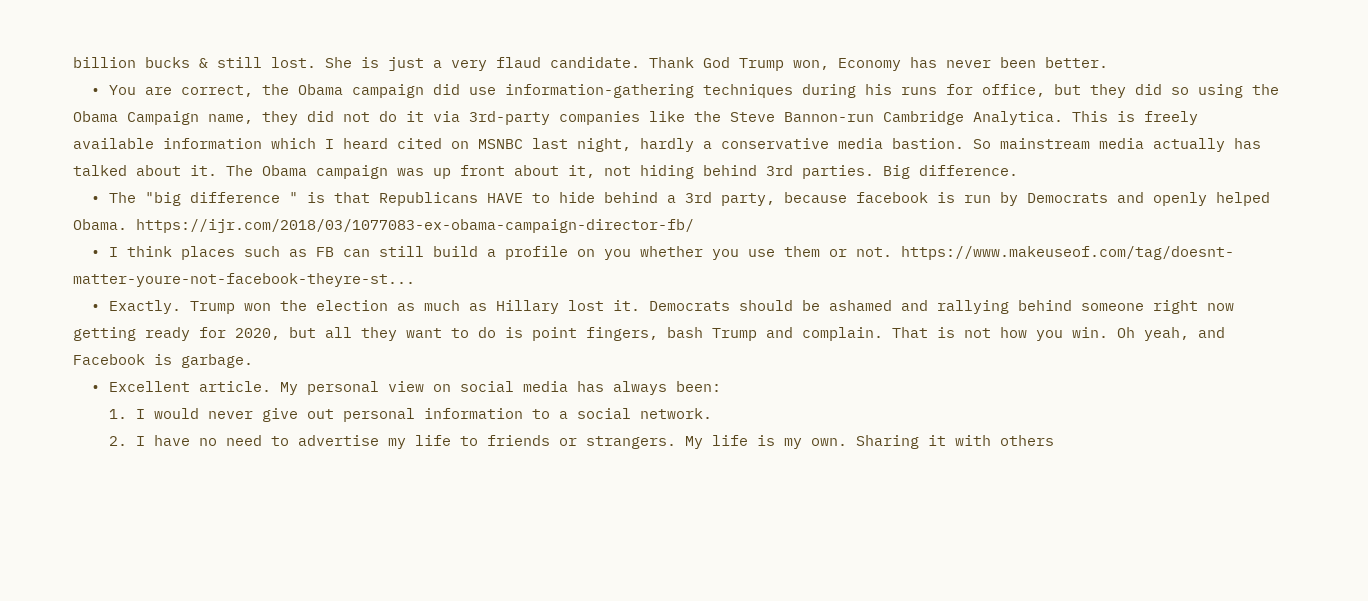billion bucks & still lost. She is just a very flaud candidate. Thank God Trump won, Economy has never been better.
  • You are correct, the Obama campaign did use information-gathering techniques during his runs for office, but they did so using the Obama Campaign name, they did not do it via 3rd-party companies like the Steve Bannon-run Cambridge Analytica. This is freely available information which I heard cited on MSNBC last night, hardly a conservative media bastion. So mainstream media actually has talked about it. The Obama campaign was up front about it, not hiding behind 3rd parties. Big difference.
  • The "big difference " is that Republicans HAVE to hide behind a 3rd party, because facebook is run by Democrats and openly helped Obama. https://ijr.com/2018/03/1077083-ex-obama-campaign-director-fb/
  • I think places such as FB can still build a profile on you whether you use them or not. https://www.makeuseof.com/tag/doesnt-matter-youre-not-facebook-theyre-st...
  • Exactly. Trump won the election as much as Hillary lost it. Democrats should be ashamed and rallying behind someone right now getting ready for 2020, but all they want to do is point fingers, bash Trump and complain. That is not how you win. Oh yeah, and Facebook is garbage.
  • Excellent article. My personal view on social media has always been:
    1. I would never give out personal information to a social network.
    2. I have no need to advertise my life to friends or strangers. My life is my own. Sharing it with others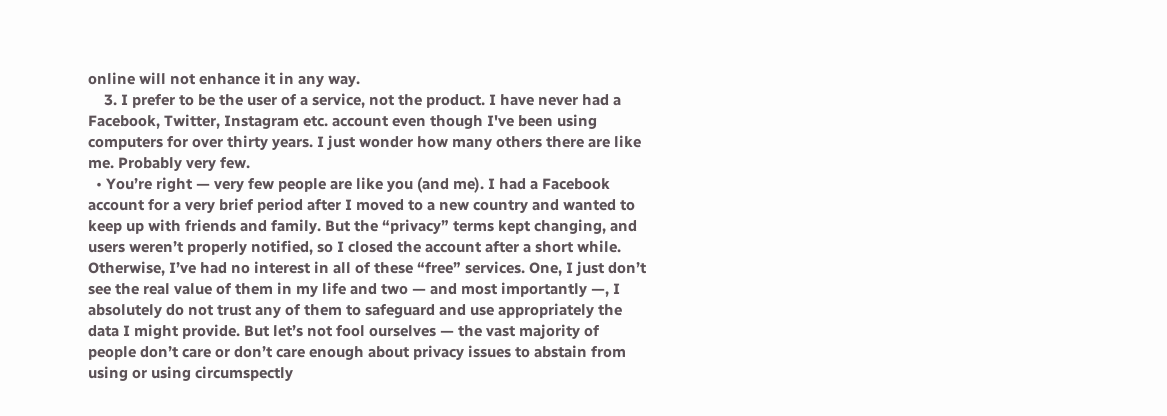online will not enhance it in any way.
    3. I prefer to be the user of a service, not the product. I have never had a Facebook, Twitter, Instagram etc. account even though I've been using computers for over thirty years. I just wonder how many others there are like me. Probably very few.
  • You’re right — very few people are like you (and me). I had a Facebook account for a very brief period after I moved to a new country and wanted to keep up with friends and family. But the “privacy” terms kept changing, and users weren’t properly notified, so I closed the account after a short while. Otherwise, I’ve had no interest in all of these “free” services. One, I just don’t see the real value of them in my life and two — and most importantly —, I absolutely do not trust any of them to safeguard and use appropriately the data I might provide. But let’s not fool ourselves — the vast majority of people don’t care or don’t care enough about privacy issues to abstain from using or using circumspectly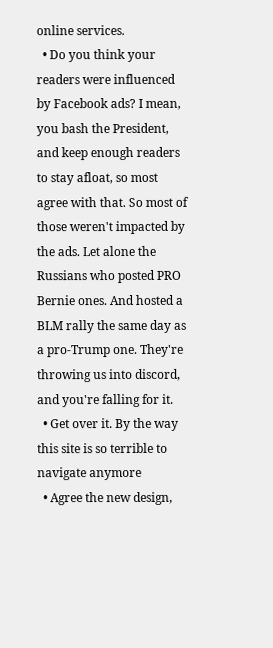online services.
  • Do you think your readers were influenced by Facebook ads? I mean, you bash the President, and keep enough readers to stay afloat, so most agree with that. So most of those weren't impacted by the ads. Let alone the Russians who posted PRO Bernie ones. And hosted a BLM rally the same day as a pro-Trump one. They're throwing us into discord, and you're falling for it.
  • Get over it. By the way this site is so terrible to navigate anymore
  • Agree the new design,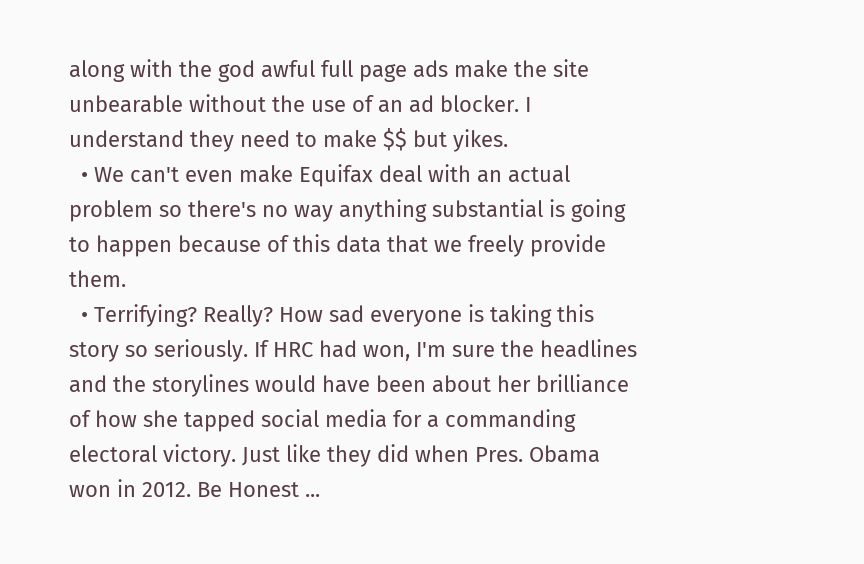along with the god awful full page ads make the site unbearable without the use of an ad blocker. I understand they need to make $$ but yikes.
  • We can't even make Equifax deal with an actual problem so there's no way anything substantial is going to happen because of this data that we freely provide them.
  • Terrifying? Really? How sad everyone is taking this story so seriously. If HRC had won, I'm sure the headlines and the storylines would have been about her brilliance of how she tapped social media for a commanding electoral victory. Just like they did when Pres. Obama won in 2012. Be Honest ...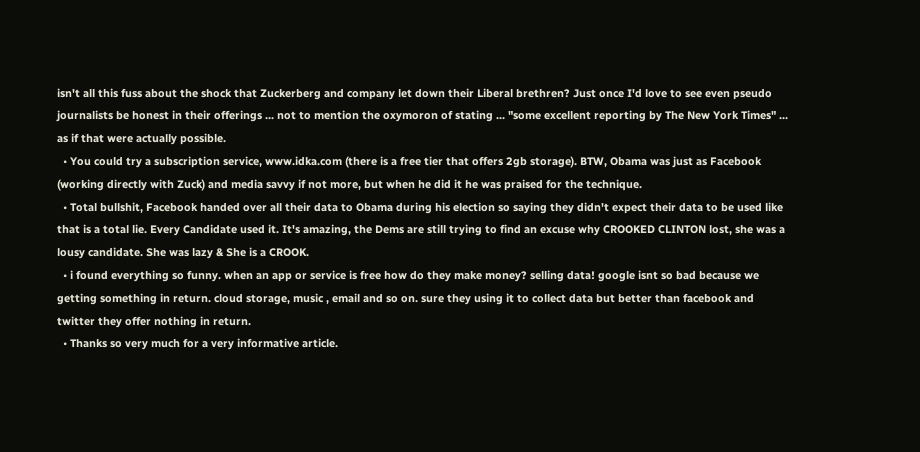isn't all this fuss about the shock that Zuckerberg and company let down their Liberal brethren? Just once I'd love to see even pseudo journalists be honest in their offerings ... not to mention the oxymoron of stating ... "some excellent reporting by The New York Times" ... as if that were actually possible.
  • You could try a subscription service, www.idka.com (there is a free tier that offers 2gb storage). BTW, Obama was just as Facebook (working directly with Zuck) and media savvy if not more, but when he did it he was praised for the technique.
  • Total bullshit, Facebook handed over all their data to Obama during his election so saying they didn't expect their data to be used like that is a total lie. Every Candidate used it. It's amazing, the Dems are still trying to find an excuse why CROOKED CLINTON lost, she was a lousy candidate. She was lazy & She is a CROOK.
  • i found everything so funny. when an app or service is free how do they make money? selling data! google isnt so bad because we getting something in return. cloud storage, music , email and so on. sure they using it to collect data but better than facebook and twitter they offer nothing in return.
  • Thanks so very much for a very informative article.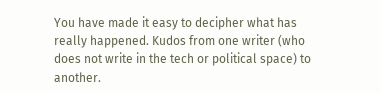You have made it easy to decipher what has really happened. Kudos from one writer (who does not write in the tech or political space) to another.